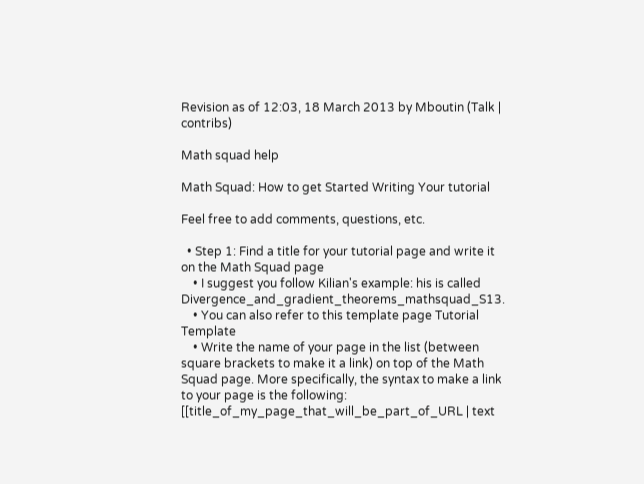Revision as of 12:03, 18 March 2013 by Mboutin (Talk | contribs)

Math squad help

Math Squad: How to get Started Writing Your tutorial

Feel free to add comments, questions, etc.

  • Step 1: Find a title for your tutorial page and write it on the Math Squad page
    • I suggest you follow Kilian's example: his is called Divergence_and_gradient_theorems_mathsquad_S13.
    • You can also refer to this template page Tutorial Template
    • Write the name of your page in the list (between square brackets to make it a link) on top of the Math Squad page. More specifically, the syntax to make a link to your page is the following: [[title_of_my_page_that_will_be_part_of_URL | text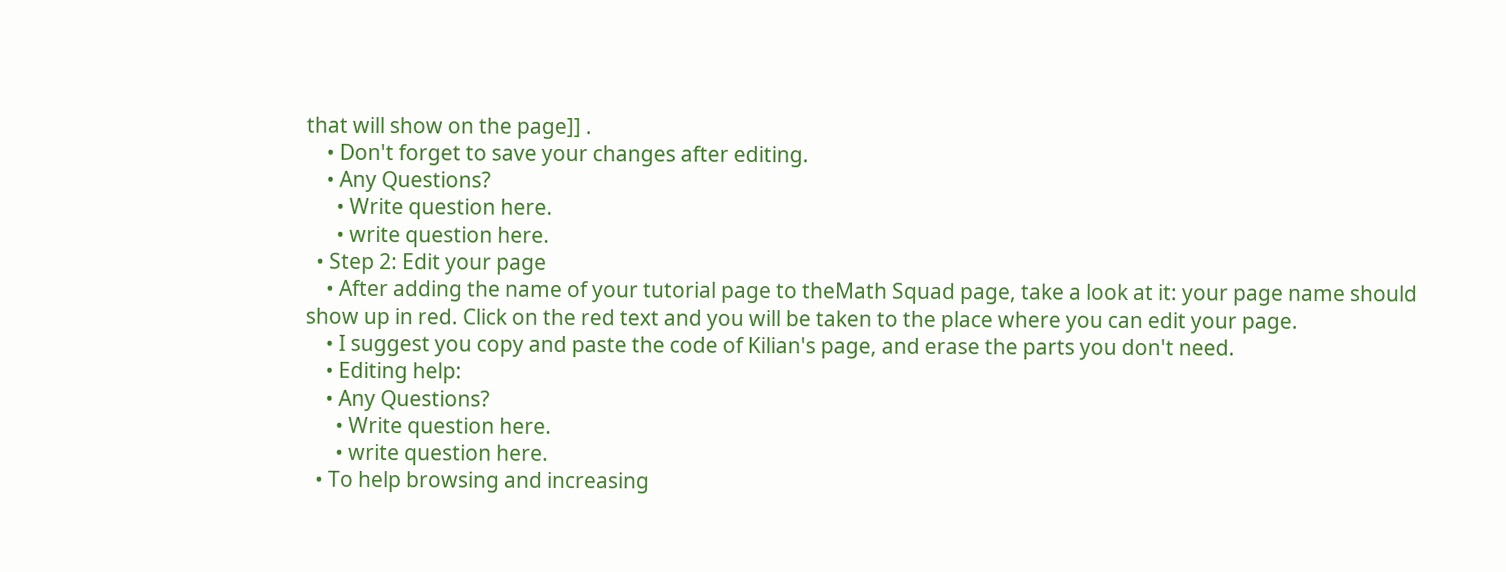that will show on the page]] .
    • Don't forget to save your changes after editing.
    • Any Questions?
      • Write question here.
      • write question here.
  • Step 2: Edit your page
    • After adding the name of your tutorial page to theMath Squad page, take a look at it: your page name should show up in red. Click on the red text and you will be taken to the place where you can edit your page.
    • I suggest you copy and paste the code of Kilian's page, and erase the parts you don't need.
    • Editing help:
    • Any Questions?
      • Write question here.
      • write question here.
  • To help browsing and increasing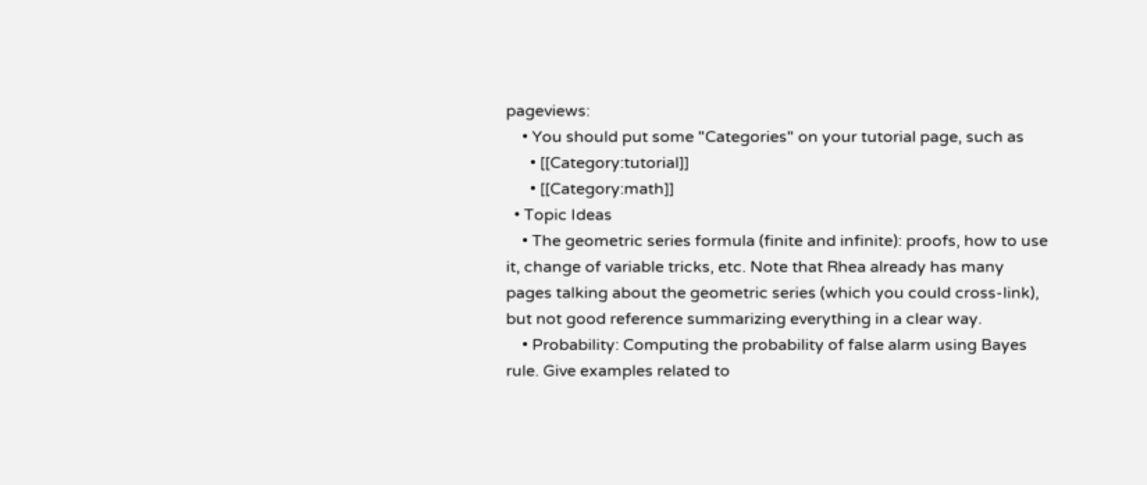pageviews:
    • You should put some "Categories" on your tutorial page, such as
      • [[Category:tutorial]]
      • [[Category:math]]
  • Topic Ideas
    • The geometric series formula (finite and infinite): proofs, how to use it, change of variable tricks, etc. Note that Rhea already has many pages talking about the geometric series (which you could cross-link), but not good reference summarizing everything in a clear way.
    • Probability: Computing the probability of false alarm using Bayes rule. Give examples related to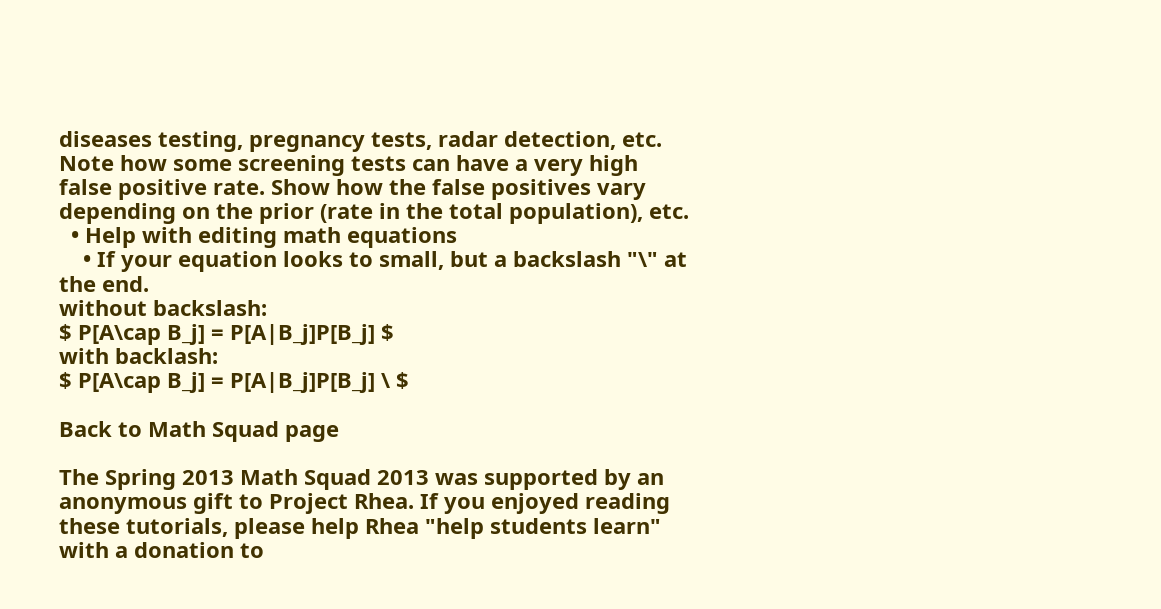diseases testing, pregnancy tests, radar detection, etc. Note how some screening tests can have a very high false positive rate. Show how the false positives vary depending on the prior (rate in the total population), etc.
  • Help with editing math equations
    • If your equation looks to small, but a backslash "\" at the end.
without backslash:
$ P[A\cap B_j] = P[A|B_j]P[B_j] $
with backlash:
$ P[A\cap B_j] = P[A|B_j]P[B_j] \ $

Back to Math Squad page

The Spring 2013 Math Squad 2013 was supported by an anonymous gift to Project Rhea. If you enjoyed reading these tutorials, please help Rhea "help students learn" with a donation to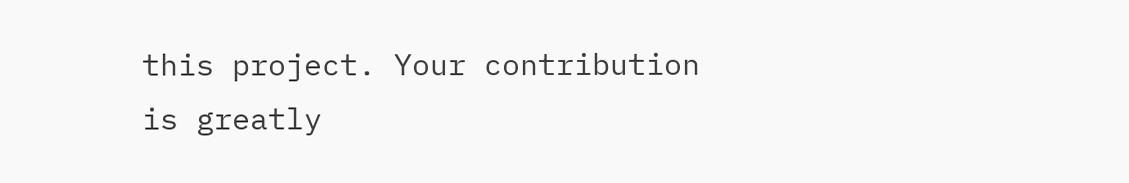this project. Your contribution is greatly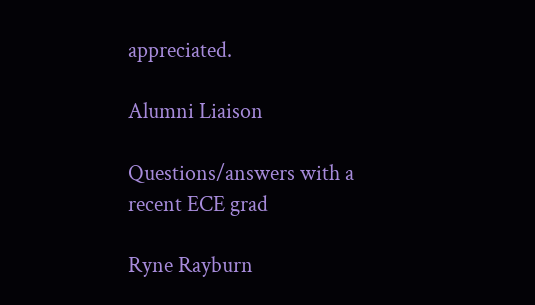appreciated.

Alumni Liaison

Questions/answers with a recent ECE grad

Ryne Rayburn